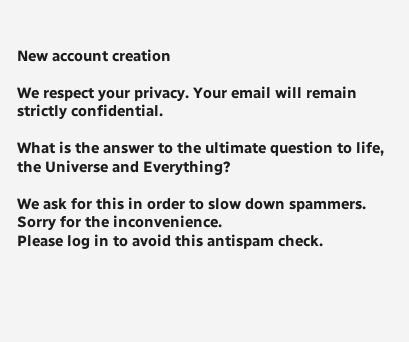New account creation

We respect your privacy. Your email will remain strictly confidential.

What is the answer to the ultimate question to life, the Universe and Everything?

We ask for this in order to slow down spammers.
Sorry for the inconvenience.
Please log in to avoid this antispam check.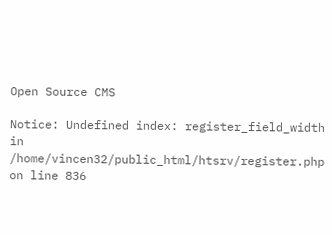Open Source CMS

Notice: Undefined index: register_field_width in /home/vincen32/public_html/htsrv/register.php on line 836